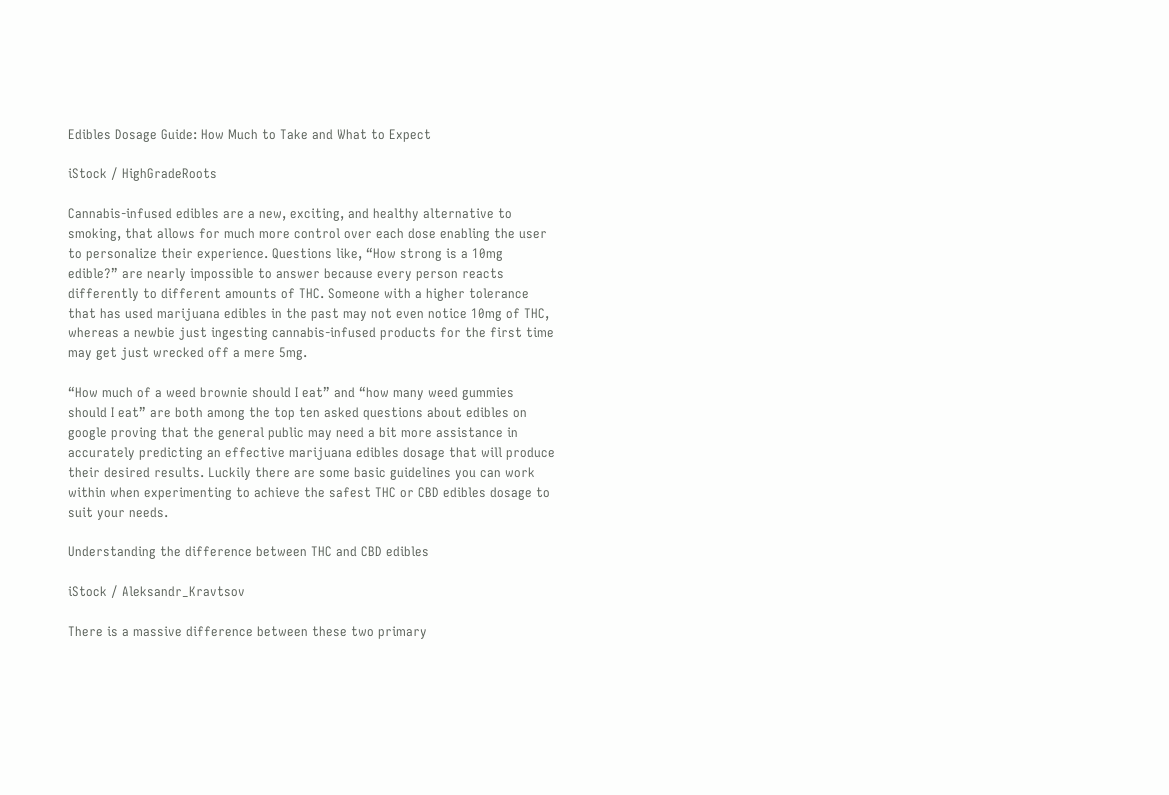Edibles Dosage Guide: How Much to Take and What to Expect

iStock / HighGradeRoots

Cannabis-infused edibles are a new, exciting, and healthy alternative to smoking, that allows for much more control over each dose enabling the user to personalize their experience. Questions like, “How strong is a 10mg edible?” are nearly impossible to answer because every person reacts differently to different amounts of THC. Someone with a higher tolerance that has used marijuana edibles in the past may not even notice 10mg of THC, whereas a newbie just ingesting cannabis-infused products for the first time may get just wrecked off a mere 5mg.

“How much of a weed brownie should I eat” and “how many weed gummies should I eat” are both among the top ten asked questions about edibles on google proving that the general public may need a bit more assistance in accurately predicting an effective marijuana edibles dosage that will produce their desired results. Luckily there are some basic guidelines you can work within when experimenting to achieve the safest THC or CBD edibles dosage to suit your needs.

Understanding the difference between THC and CBD edibles

iStock / Aleksandr_Kravtsov

There is a massive difference between these two primary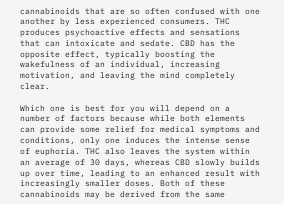cannabinoids that are so often confused with one another by less experienced consumers. THC produces psychoactive effects and sensations that can intoxicate and sedate. CBD has the opposite effect, typically boosting the wakefulness of an individual, increasing motivation, and leaving the mind completely clear.

Which one is best for you will depend on a number of factors because while both elements can provide some relief for medical symptoms and conditions, only one induces the intense sense of euphoria. THC also leaves the system within an average of 30 days, whereas CBD slowly builds up over time, leading to an enhanced result with increasingly smaller doses. Both of these cannabinoids may be derived from the same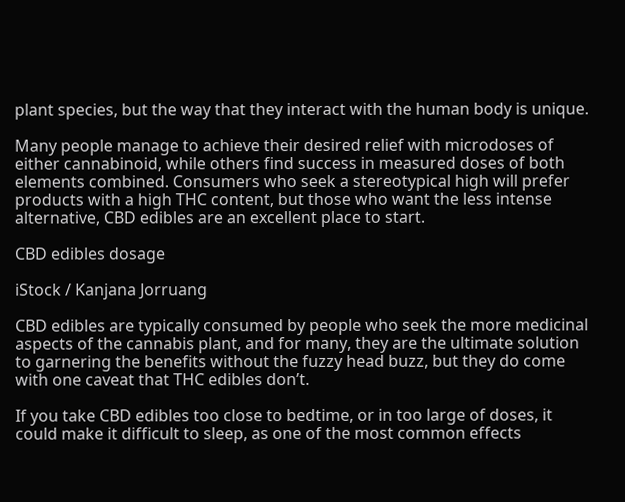plant species, but the way that they interact with the human body is unique.

Many people manage to achieve their desired relief with microdoses of either cannabinoid, while others find success in measured doses of both elements combined. Consumers who seek a stereotypical high will prefer products with a high THC content, but those who want the less intense alternative, CBD edibles are an excellent place to start.

CBD edibles dosage

iStock / Kanjana Jorruang

CBD edibles are typically consumed by people who seek the more medicinal aspects of the cannabis plant, and for many, they are the ultimate solution to garnering the benefits without the fuzzy head buzz, but they do come with one caveat that THC edibles don’t.

If you take CBD edibles too close to bedtime, or in too large of doses, it could make it difficult to sleep, as one of the most common effects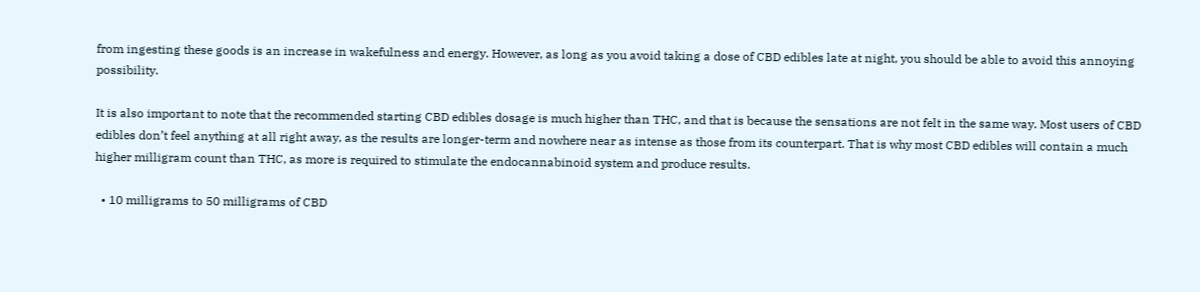from ingesting these goods is an increase in wakefulness and energy. However, as long as you avoid taking a dose of CBD edibles late at night, you should be able to avoid this annoying possibility.

It is also important to note that the recommended starting CBD edibles dosage is much higher than THC, and that is because the sensations are not felt in the same way. Most users of CBD edibles don’t feel anything at all right away, as the results are longer-term and nowhere near as intense as those from its counterpart. That is why most CBD edibles will contain a much higher milligram count than THC, as more is required to stimulate the endocannabinoid system and produce results.

  • 10 milligrams to 50 milligrams of CBD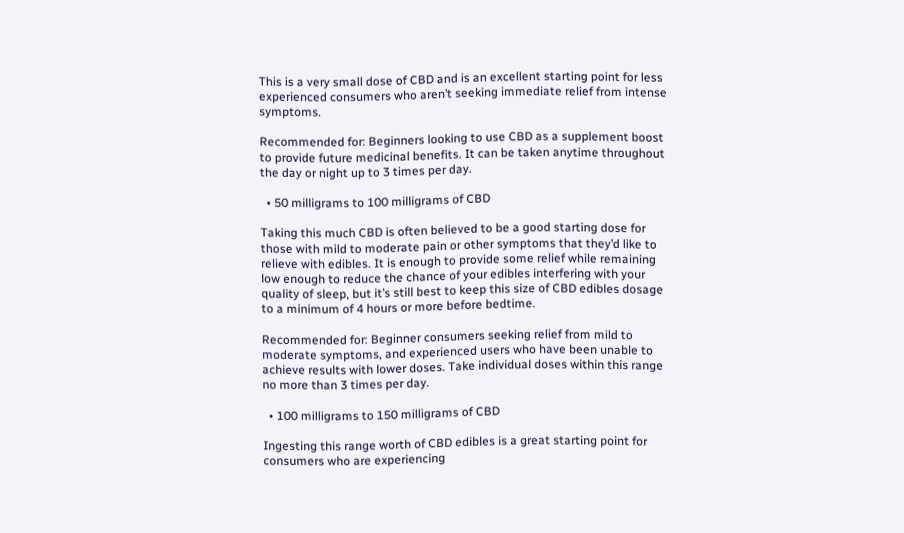This is a very small dose of CBD and is an excellent starting point for less experienced consumers who aren’t seeking immediate relief from intense symptoms.

Recommended for: Beginners looking to use CBD as a supplement boost to provide future medicinal benefits. It can be taken anytime throughout the day or night up to 3 times per day.

  • 50 milligrams to 100 milligrams of CBD

Taking this much CBD is often believed to be a good starting dose for those with mild to moderate pain or other symptoms that they’d like to relieve with edibles. It is enough to provide some relief while remaining low enough to reduce the chance of your edibles interfering with your quality of sleep, but it’s still best to keep this size of CBD edibles dosage to a minimum of 4 hours or more before bedtime.

Recommended for: Beginner consumers seeking relief from mild to moderate symptoms, and experienced users who have been unable to achieve results with lower doses. Take individual doses within this range no more than 3 times per day.

  • 100 milligrams to 150 milligrams of CBD

Ingesting this range worth of CBD edibles is a great starting point for consumers who are experiencing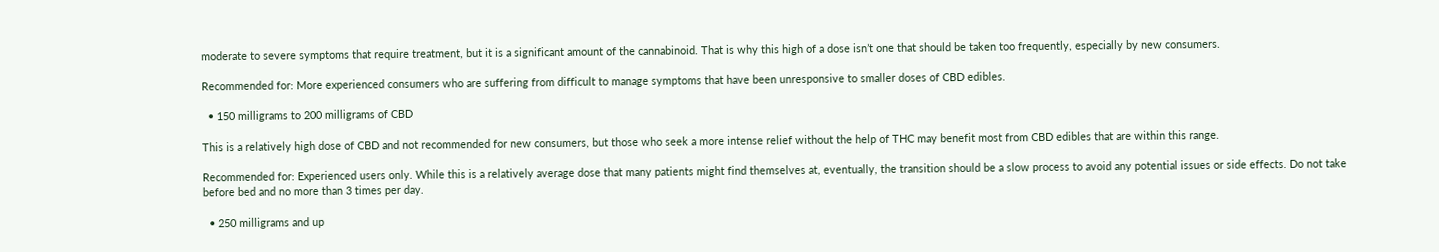moderate to severe symptoms that require treatment, but it is a significant amount of the cannabinoid. That is why this high of a dose isn’t one that should be taken too frequently, especially by new consumers.

Recommended for: More experienced consumers who are suffering from difficult to manage symptoms that have been unresponsive to smaller doses of CBD edibles.

  • 150 milligrams to 200 milligrams of CBD

This is a relatively high dose of CBD and not recommended for new consumers, but those who seek a more intense relief without the help of THC may benefit most from CBD edibles that are within this range.

Recommended for: Experienced users only. While this is a relatively average dose that many patients might find themselves at, eventually, the transition should be a slow process to avoid any potential issues or side effects. Do not take before bed and no more than 3 times per day.

  • 250 milligrams and up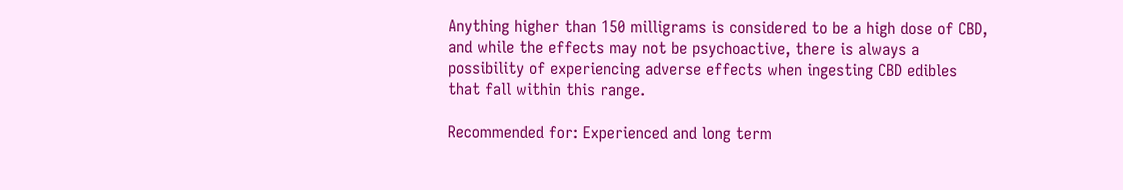Anything higher than 150 milligrams is considered to be a high dose of CBD, and while the effects may not be psychoactive, there is always a possibility of experiencing adverse effects when ingesting CBD edibles that fall within this range.

Recommended for: Experienced and long term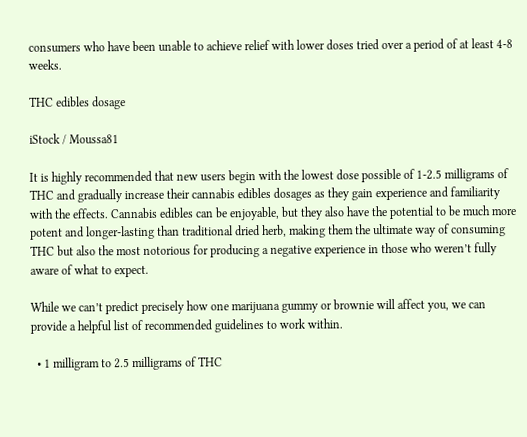consumers who have been unable to achieve relief with lower doses tried over a period of at least 4-8 weeks.

THC edibles dosage

iStock / Moussa81

It is highly recommended that new users begin with the lowest dose possible of 1-2.5 milligrams of THC and gradually increase their cannabis edibles dosages as they gain experience and familiarity with the effects. Cannabis edibles can be enjoyable, but they also have the potential to be much more potent and longer-lasting than traditional dried herb, making them the ultimate way of consuming THC but also the most notorious for producing a negative experience in those who weren’t fully aware of what to expect.

While we can’t predict precisely how one marijuana gummy or brownie will affect you, we can provide a helpful list of recommended guidelines to work within.

  • 1 milligram to 2.5 milligrams of THC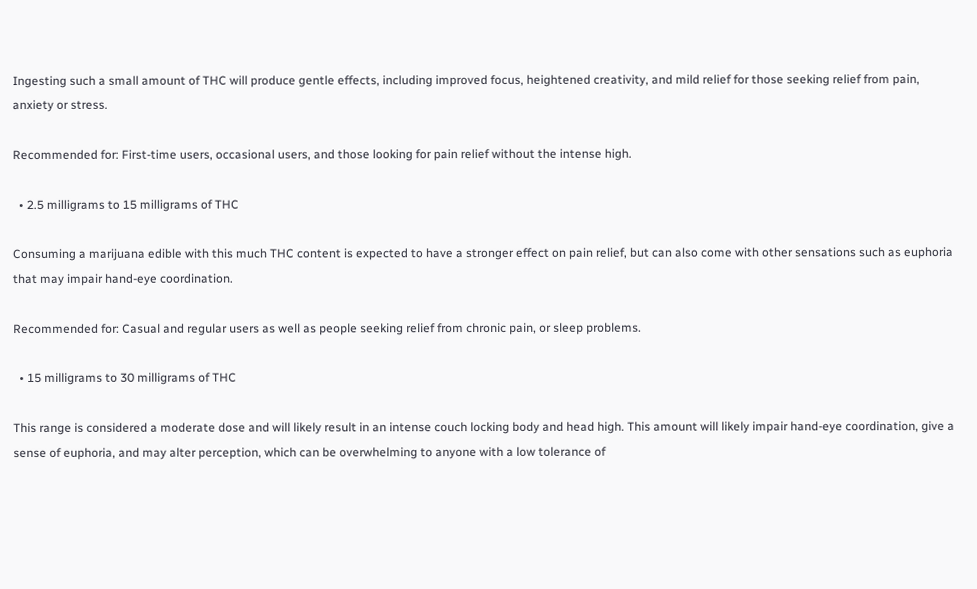Ingesting such a small amount of THC will produce gentle effects, including improved focus, heightened creativity, and mild relief for those seeking relief from pain, anxiety or stress.

Recommended for: First-time users, occasional users, and those looking for pain relief without the intense high.

  • 2.5 milligrams to 15 milligrams of THC

Consuming a marijuana edible with this much THC content is expected to have a stronger effect on pain relief, but can also come with other sensations such as euphoria that may impair hand-eye coordination.

Recommended for: Casual and regular users as well as people seeking relief from chronic pain, or sleep problems.

  • 15 milligrams to 30 milligrams of THC

This range is considered a moderate dose and will likely result in an intense couch locking body and head high. This amount will likely impair hand-eye coordination, give a sense of euphoria, and may alter perception, which can be overwhelming to anyone with a low tolerance of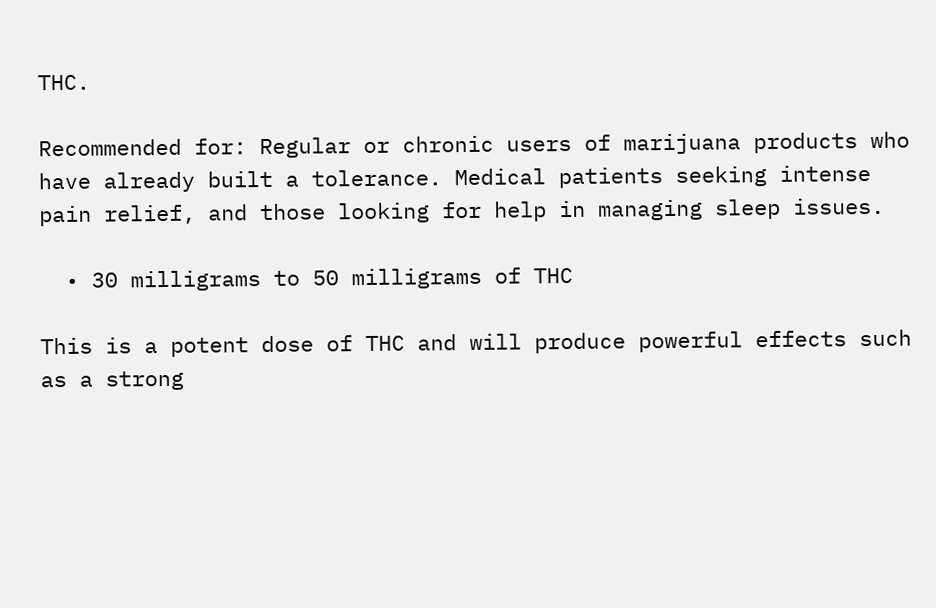THC.

Recommended for: Regular or chronic users of marijuana products who have already built a tolerance. Medical patients seeking intense pain relief, and those looking for help in managing sleep issues.

  • 30 milligrams to 50 milligrams of THC

This is a potent dose of THC and will produce powerful effects such as a strong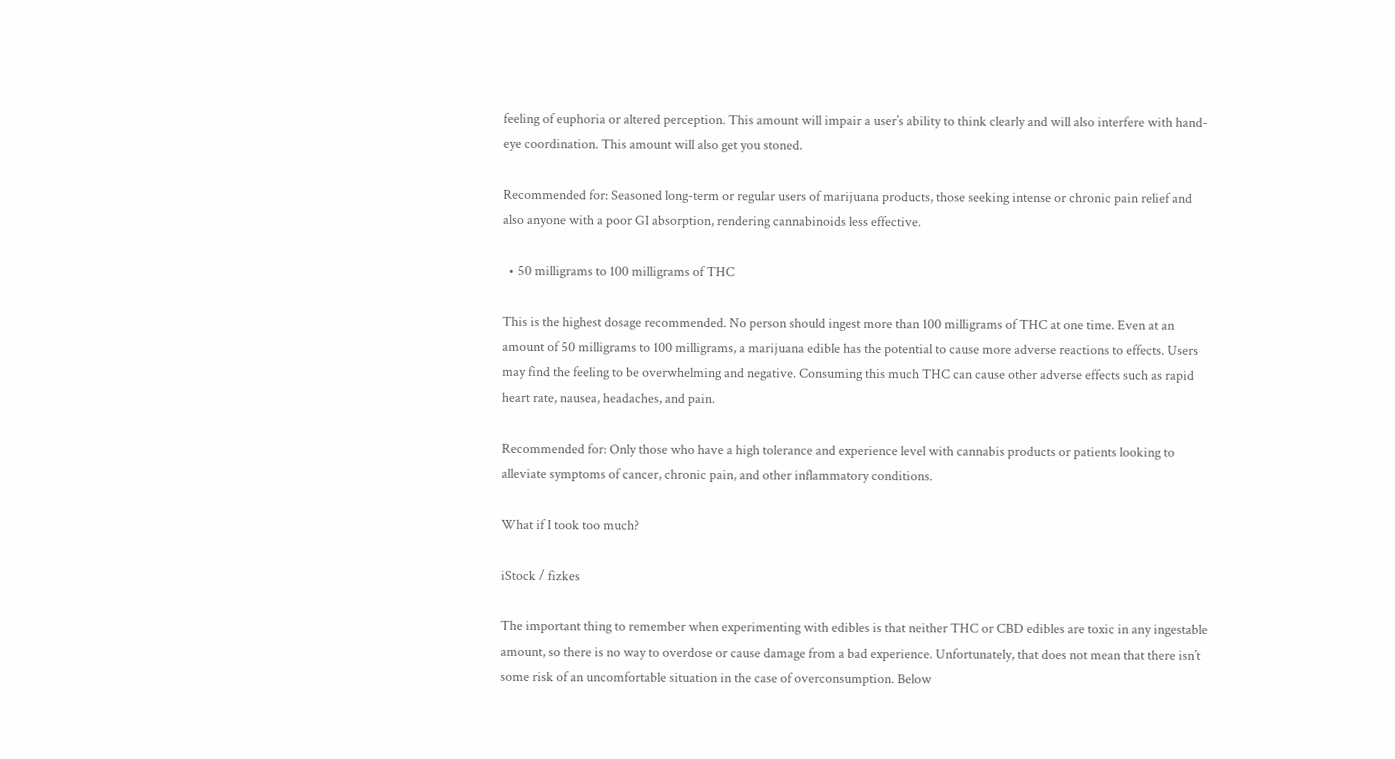feeling of euphoria or altered perception. This amount will impair a user’s ability to think clearly and will also interfere with hand-eye coordination. This amount will also get you stoned.

Recommended for: Seasoned long-term or regular users of marijuana products, those seeking intense or chronic pain relief and also anyone with a poor GI absorption, rendering cannabinoids less effective.

  • 50 milligrams to 100 milligrams of THC

This is the highest dosage recommended. No person should ingest more than 100 milligrams of THC at one time. Even at an amount of 50 milligrams to 100 milligrams, a marijuana edible has the potential to cause more adverse reactions to effects. Users may find the feeling to be overwhelming and negative. Consuming this much THC can cause other adverse effects such as rapid heart rate, nausea, headaches, and pain.

Recommended for: Only those who have a high tolerance and experience level with cannabis products or patients looking to alleviate symptoms of cancer, chronic pain, and other inflammatory conditions.

What if I took too much?

iStock / fizkes

The important thing to remember when experimenting with edibles is that neither THC or CBD edibles are toxic in any ingestable amount, so there is no way to overdose or cause damage from a bad experience. Unfortunately, that does not mean that there isn’t some risk of an uncomfortable situation in the case of overconsumption. Below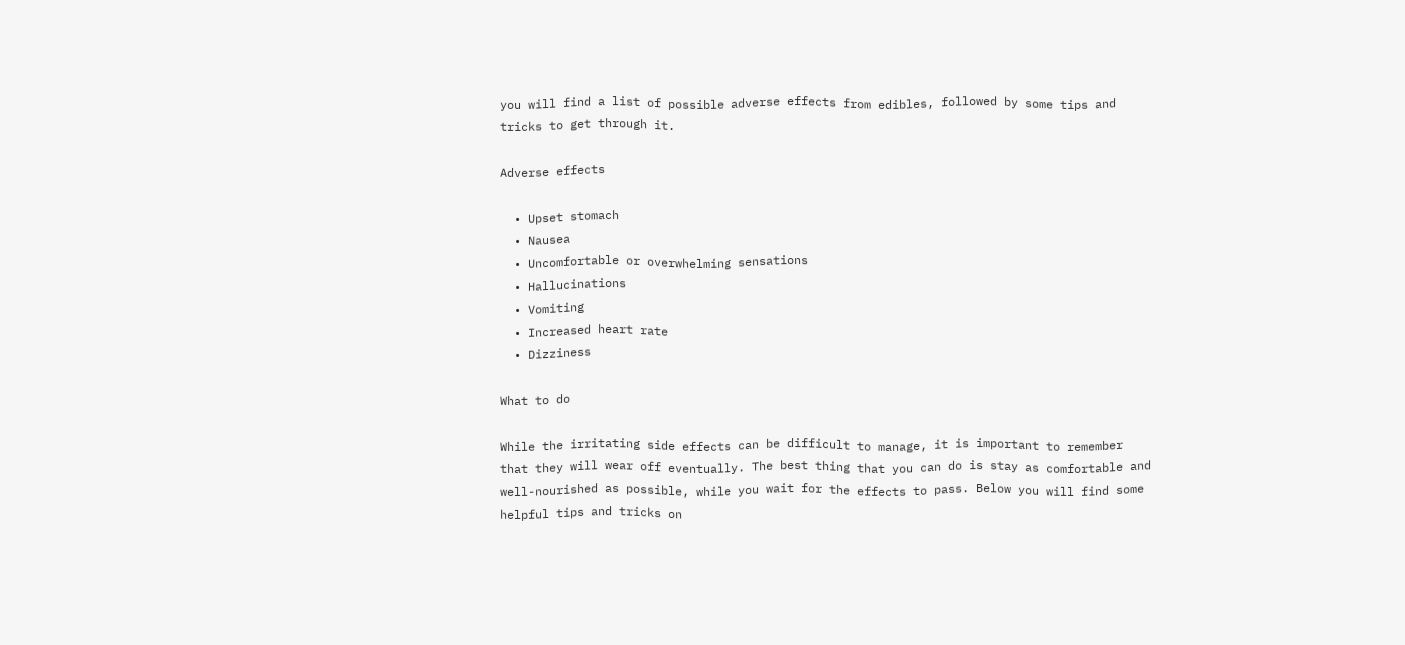you will find a list of possible adverse effects from edibles, followed by some tips and tricks to get through it.

Adverse effects

  • Upset stomach
  • Nausea
  • Uncomfortable or overwhelming sensations
  • Hallucinations
  • Vomiting
  • Increased heart rate
  • Dizziness

What to do

While the irritating side effects can be difficult to manage, it is important to remember that they will wear off eventually. The best thing that you can do is stay as comfortable and well-nourished as possible, while you wait for the effects to pass. Below you will find some helpful tips and tricks on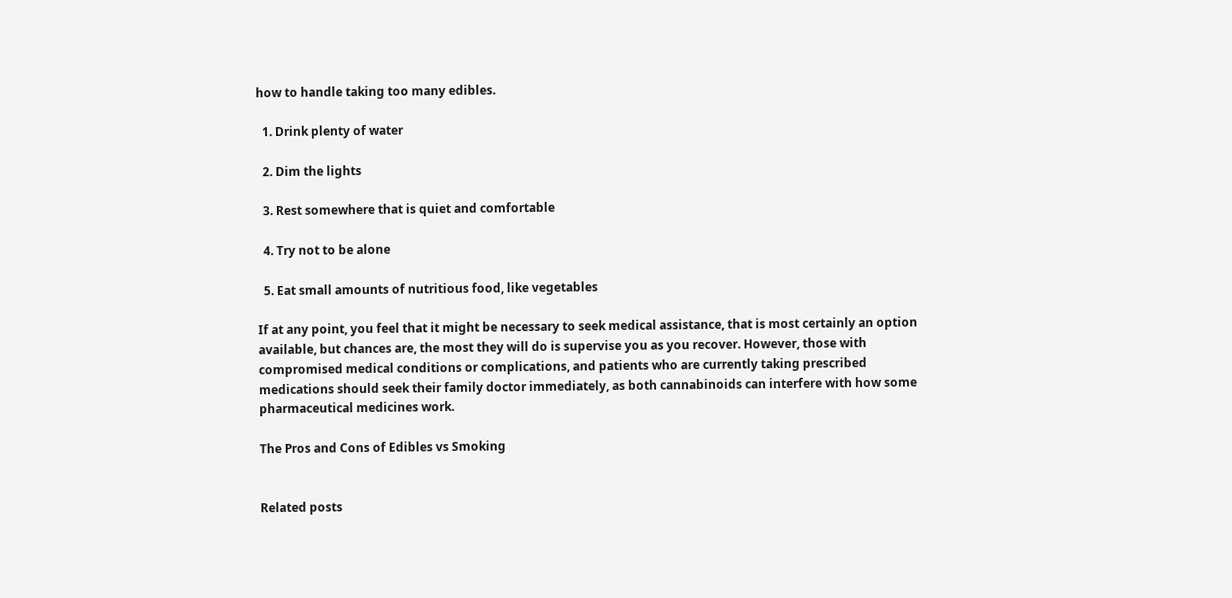how to handle taking too many edibles.

  1. Drink plenty of water

  2. Dim the lights

  3. Rest somewhere that is quiet and comfortable

  4. Try not to be alone

  5. Eat small amounts of nutritious food, like vegetables

If at any point, you feel that it might be necessary to seek medical assistance, that is most certainly an option available, but chances are, the most they will do is supervise you as you recover. However, those with compromised medical conditions or complications, and patients who are currently taking prescribed medications should seek their family doctor immediately, as both cannabinoids can interfere with how some pharmaceutical medicines work.

The Pros and Cons of Edibles vs Smoking


Related posts